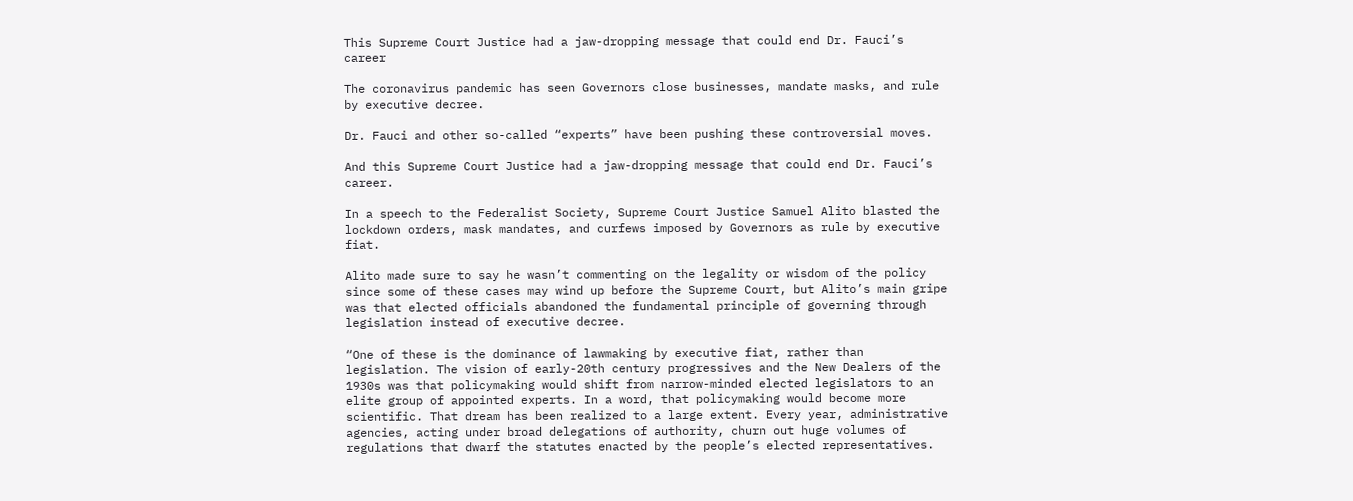This Supreme Court Justice had a jaw-dropping message that could end Dr. Fauci’s career

The coronavirus pandemic has seen Governors close businesses, mandate masks, and rule by executive decree.

Dr. Fauci and other so-called “experts” have been pushing these controversial moves.

And this Supreme Court Justice had a jaw-dropping message that could end Dr. Fauci’s career.

In a speech to the Federalist Society, Supreme Court Justice Samuel Alito blasted the lockdown orders, mask mandates, and curfews imposed by Governors as rule by executive fiat.

Alito made sure to say he wasn’t commenting on the legality or wisdom of the policy since some of these cases may wind up before the Supreme Court, but Alito’s main gripe was that elected officials abandoned the fundamental principle of governing through legislation instead of executive decree.

“One of these is the dominance of lawmaking by executive fiat, rather than legislation. The vision of early-20th century progressives and the New Dealers of the 1930s was that policymaking would shift from narrow-minded elected legislators to an elite group of appointed experts. In a word, that policymaking would become more scientific. That dream has been realized to a large extent. Every year, administrative agencies, acting under broad delegations of authority, churn out huge volumes of regulations that dwarf the statutes enacted by the people’s elected representatives.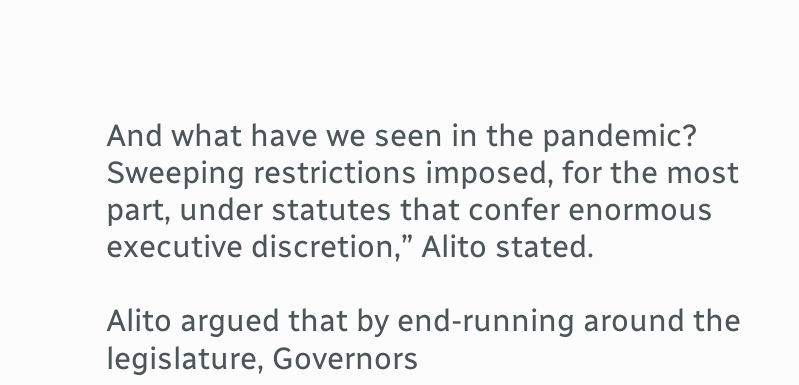And what have we seen in the pandemic? Sweeping restrictions imposed, for the most part, under statutes that confer enormous executive discretion,” Alito stated.

Alito argued that by end-running around the legislature, Governors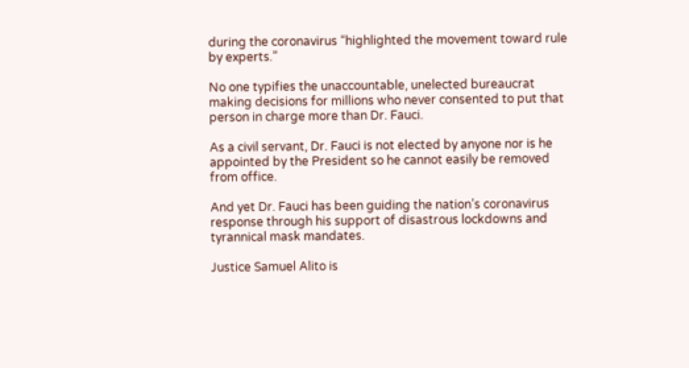during the coronavirus “highlighted the movement toward rule by experts.”

No one typifies the unaccountable, unelected bureaucrat making decisions for millions who never consented to put that person in charge more than Dr. Fauci.

As a civil servant, Dr. Fauci is not elected by anyone nor is he appointed by the President so he cannot easily be removed from office.

And yet Dr. Fauci has been guiding the nation’s coronavirus response through his support of disastrous lockdowns and tyrannical mask mandates.

Justice Samuel Alito is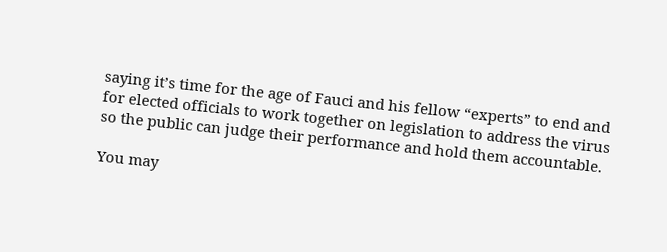saying it’s time for the age of Fauci and his fellow “experts” to end and for elected officials to work together on legislation to address the virus so the public can judge their performance and hold them accountable.

You may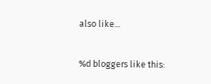also like...

%d bloggers like this: